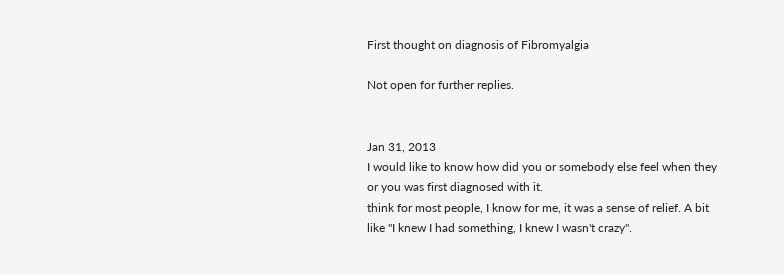First thought on diagnosis of Fibromyalgia

Not open for further replies.


Jan 31, 2013
I would like to know how did you or somebody else feel when they or you was first diagnosed with it.
think for most people, I know for me, it was a sense of relief. A bit like "I knew I had something, I knew I wasn't crazy".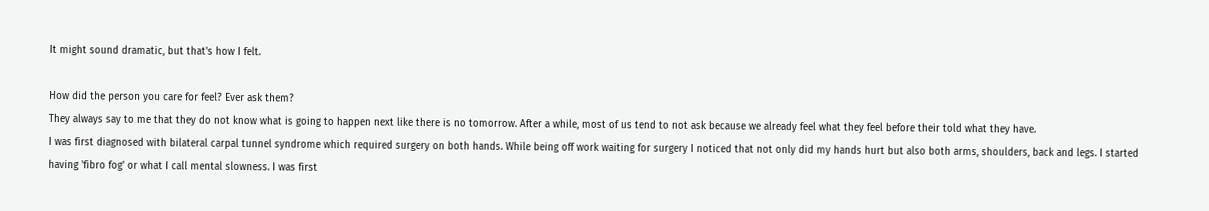It might sound dramatic, but that's how I felt.

How did the person you care for feel? Ever ask them?
They always say to me that they do not know what is going to happen next like there is no tomorrow. After a while, most of us tend to not ask because we already feel what they feel before their told what they have.
I was first diagnosed with bilateral carpal tunnel syndrome which required surgery on both hands. While being off work waiting for surgery I noticed that not only did my hands hurt but also both arms, shoulders, back and legs. I started having 'fibro fog' or what I call mental slowness. I was first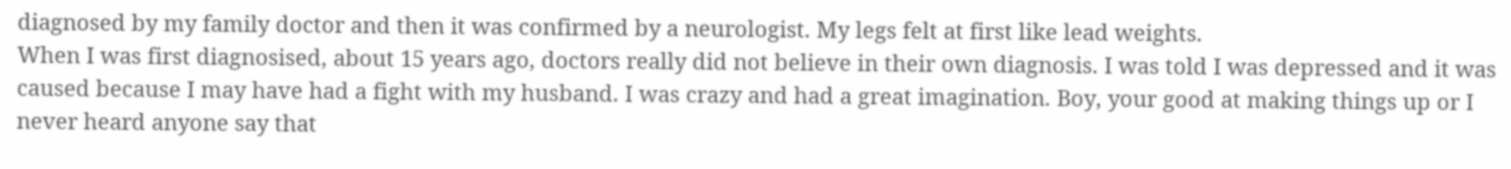diagnosed by my family doctor and then it was confirmed by a neurologist. My legs felt at first like lead weights.
When I was first diagnosised, about 15 years ago, doctors really did not believe in their own diagnosis. I was told I was depressed and it was caused because I may have had a fight with my husband. I was crazy and had a great imagination. Boy, your good at making things up or I never heard anyone say that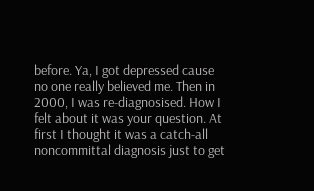before. Ya, I got depressed cause no one really believed me. Then in 2000, I was re-diagnosised. How I felt about it was your question. At first I thought it was a catch-all noncommittal diagnosis just to get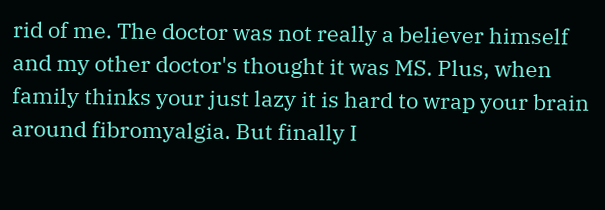rid of me. The doctor was not really a believer himself and my other doctor's thought it was MS. Plus, when family thinks your just lazy it is hard to wrap your brain around fibromyalgia. But finally I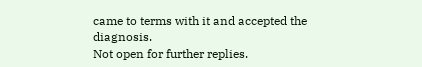came to terms with it and accepted the diagnosis.
Not open for further replies.